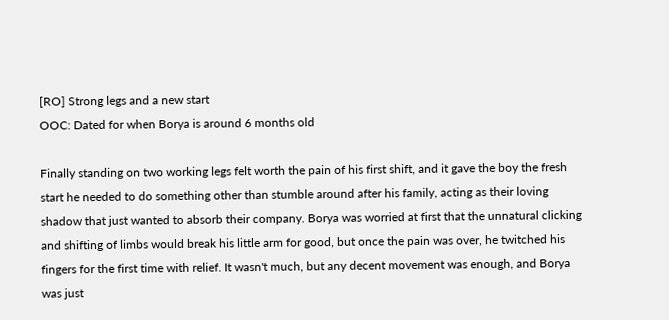[RO] Strong legs and a new start
OOC: Dated for when Borya is around 6 months old

Finally standing on two working legs felt worth the pain of his first shift, and it gave the boy the fresh start he needed to do something other than stumble around after his family, acting as their loving shadow that just wanted to absorb their company. Borya was worried at first that the unnatural clicking and shifting of limbs would break his little arm for good, but once the pain was over, he twitched his fingers for the first time with relief. It wasn't much, but any decent movement was enough, and Borya was just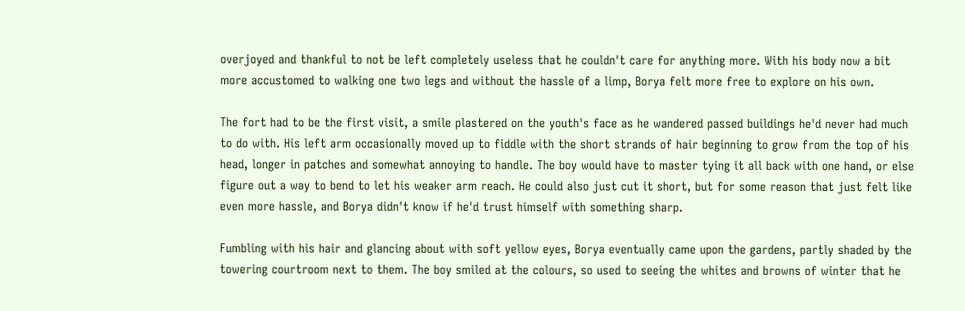overjoyed and thankful to not be left completely useless that he couldn't care for anything more. With his body now a bit more accustomed to walking one two legs and without the hassle of a limp, Borya felt more free to explore on his own.

The fort had to be the first visit, a smile plastered on the youth's face as he wandered passed buildings he'd never had much to do with. His left arm occasionally moved up to fiddle with the short strands of hair beginning to grow from the top of his head, longer in patches and somewhat annoying to handle. The boy would have to master tying it all back with one hand, or else figure out a way to bend to let his weaker arm reach. He could also just cut it short, but for some reason that just felt like even more hassle, and Borya didn't know if he'd trust himself with something sharp.

Fumbling with his hair and glancing about with soft yellow eyes, Borya eventually came upon the gardens, partly shaded by the towering courtroom next to them. The boy smiled at the colours, so used to seeing the whites and browns of winter that he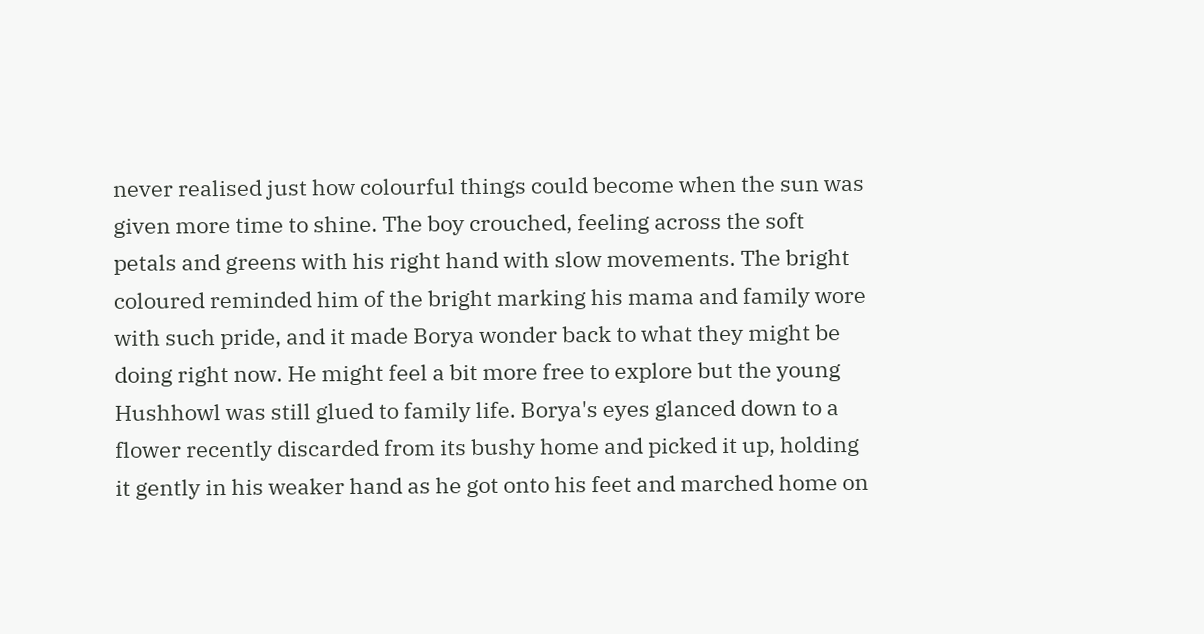never realised just how colourful things could become when the sun was given more time to shine. The boy crouched, feeling across the soft petals and greens with his right hand with slow movements. The bright coloured reminded him of the bright marking his mama and family wore with such pride, and it made Borya wonder back to what they might be doing right now. He might feel a bit more free to explore but the young Hushhowl was still glued to family life. Borya's eyes glanced down to a flower recently discarded from its bushy home and picked it up, holding it gently in his weaker hand as he got onto his feet and marched home on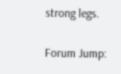strong legs.

Forum Jump: